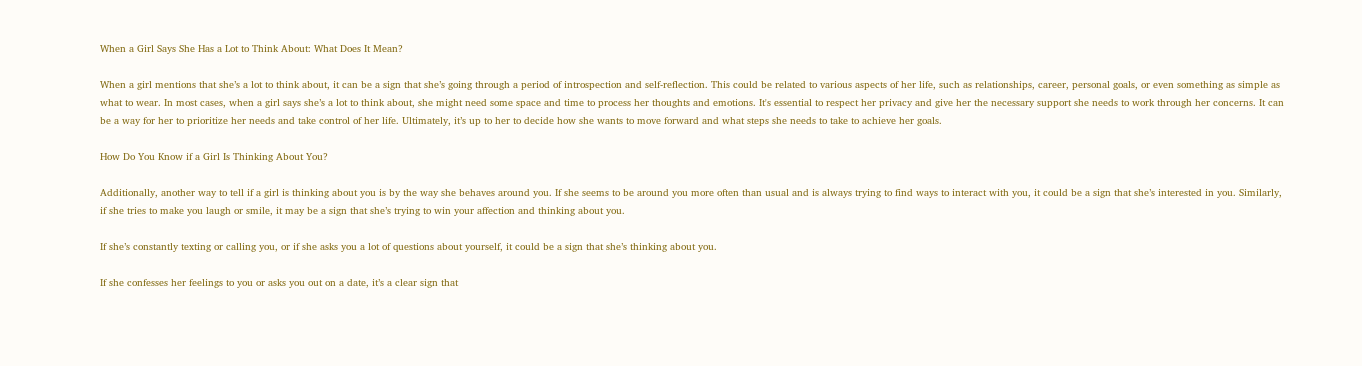When a Girl Says She Has a Lot to Think About: What Does It Mean?

When a girl mentions that she’s a lot to think about, it can be a sign that she’s going through a period of introspection and self-reflection. This could be related to various aspects of her life, such as relationships, career, personal goals, or even something as simple as what to wear. In most cases, when a girl says she’s a lot to think about, she might need some space and time to process her thoughts and emotions. It's essential to respect her privacy and give her the necessary support she needs to work through her concerns. It can be a way for her to prioritize her needs and take control of her life. Ultimately, it’s up to her to decide how she wants to move forward and what steps she needs to take to achieve her goals.

How Do You Know if a Girl Is Thinking About You?

Additionally, another way to tell if a girl is thinking about you is by the way she behaves around you. If she seems to be around you more often than usual and is always trying to find ways to interact with you, it could be a sign that she’s interested in you. Similarly, if she tries to make you laugh or smile, it may be a sign that she’s trying to win your affection and thinking about you.

If she’s constantly texting or calling you, or if she asks you a lot of questions about yourself, it could be a sign that she’s thinking about you.

If she confesses her feelings to you or asks you out on a date, it’s a clear sign that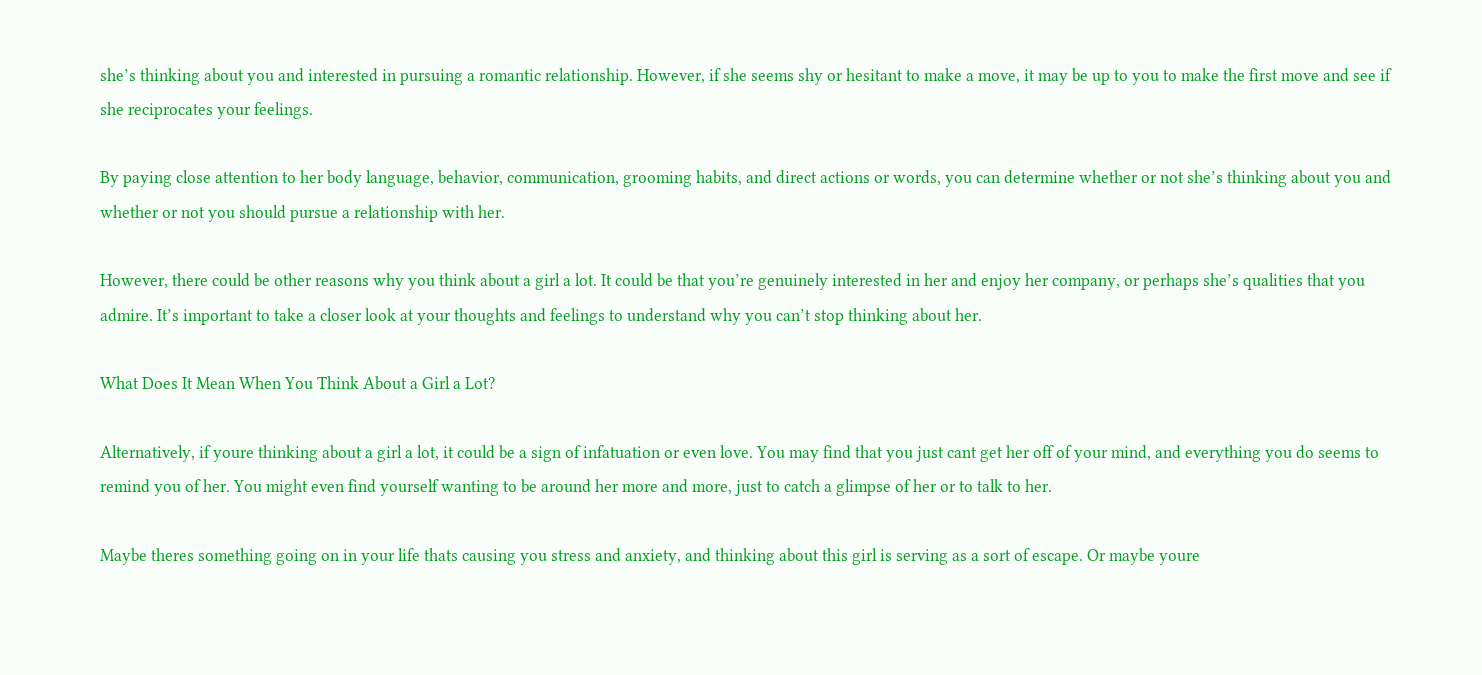she’s thinking about you and interested in pursuing a romantic relationship. However, if she seems shy or hesitant to make a move, it may be up to you to make the first move and see if she reciprocates your feelings.

By paying close attention to her body language, behavior, communication, grooming habits, and direct actions or words, you can determine whether or not she’s thinking about you and whether or not you should pursue a relationship with her.

However, there could be other reasons why you think about a girl a lot. It could be that you’re genuinely interested in her and enjoy her company, or perhaps she’s qualities that you admire. It’s important to take a closer look at your thoughts and feelings to understand why you can’t stop thinking about her.

What Does It Mean When You Think About a Girl a Lot?

Alternatively, if youre thinking about a girl a lot, it could be a sign of infatuation or even love. You may find that you just cant get her off of your mind, and everything you do seems to remind you of her. You might even find yourself wanting to be around her more and more, just to catch a glimpse of her or to talk to her.

Maybe theres something going on in your life thats causing you stress and anxiety, and thinking about this girl is serving as a sort of escape. Or maybe youre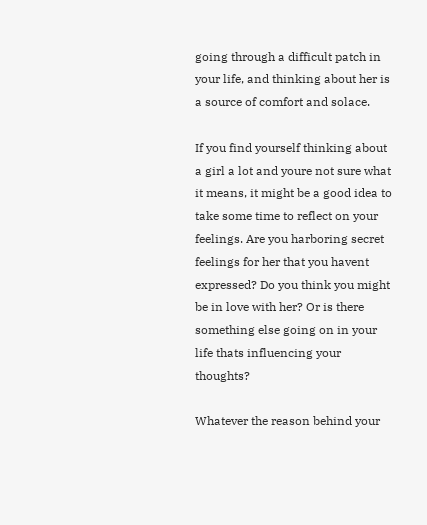going through a difficult patch in your life, and thinking about her is a source of comfort and solace.

If you find yourself thinking about a girl a lot and youre not sure what it means, it might be a good idea to take some time to reflect on your feelings. Are you harboring secret feelings for her that you havent expressed? Do you think you might be in love with her? Or is there something else going on in your life thats influencing your thoughts?

Whatever the reason behind your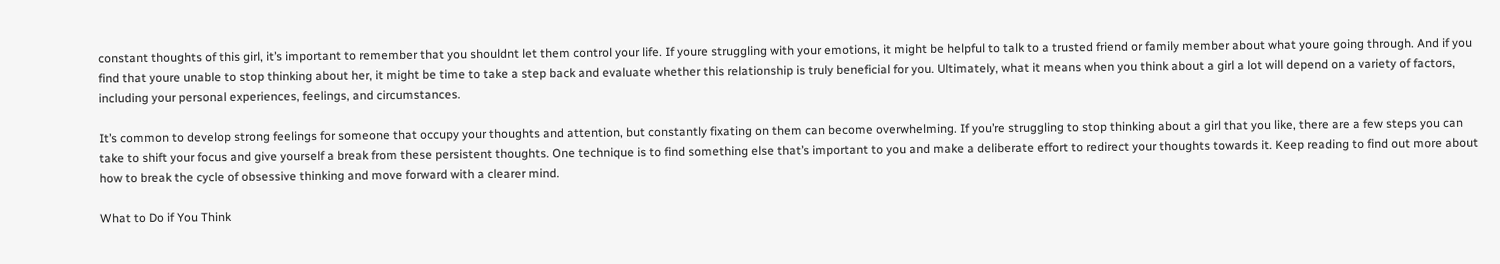constant thoughts of this girl, it’s important to remember that you shouldnt let them control your life. If youre struggling with your emotions, it might be helpful to talk to a trusted friend or family member about what youre going through. And if you find that youre unable to stop thinking about her, it might be time to take a step back and evaluate whether this relationship is truly beneficial for you. Ultimately, what it means when you think about a girl a lot will depend on a variety of factors, including your personal experiences, feelings, and circumstances.

It’s common to develop strong feelings for someone that occupy your thoughts and attention, but constantly fixating on them can become overwhelming. If you’re struggling to stop thinking about a girl that you like, there are a few steps you can take to shift your focus and give yourself a break from these persistent thoughts. One technique is to find something else that’s important to you and make a deliberate effort to redirect your thoughts towards it. Keep reading to find out more about how to break the cycle of obsessive thinking and move forward with a clearer mind.

What to Do if You Think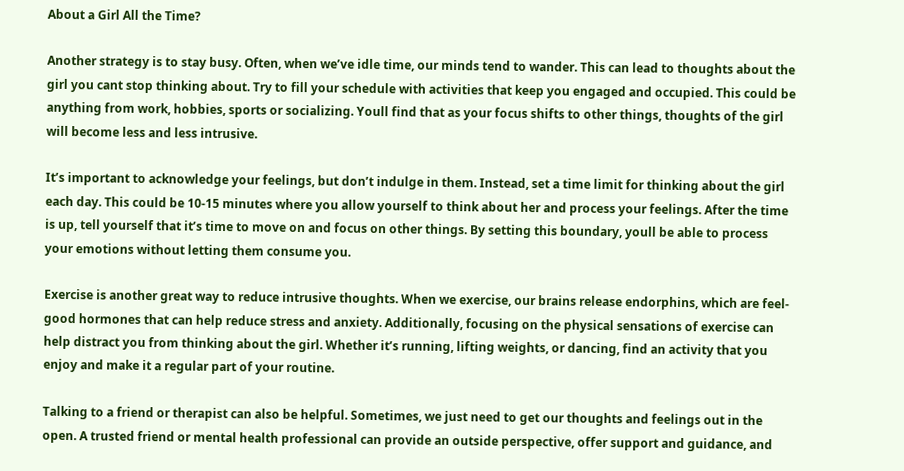About a Girl All the Time?

Another strategy is to stay busy. Often, when we’ve idle time, our minds tend to wander. This can lead to thoughts about the girl you cant stop thinking about. Try to fill your schedule with activities that keep you engaged and occupied. This could be anything from work, hobbies, sports or socializing. Youll find that as your focus shifts to other things, thoughts of the girl will become less and less intrusive.

It’s important to acknowledge your feelings, but don’t indulge in them. Instead, set a time limit for thinking about the girl each day. This could be 10-15 minutes where you allow yourself to think about her and process your feelings. After the time is up, tell yourself that it’s time to move on and focus on other things. By setting this boundary, youll be able to process your emotions without letting them consume you.

Exercise is another great way to reduce intrusive thoughts. When we exercise, our brains release endorphins, which are feel-good hormones that can help reduce stress and anxiety. Additionally, focusing on the physical sensations of exercise can help distract you from thinking about the girl. Whether it’s running, lifting weights, or dancing, find an activity that you enjoy and make it a regular part of your routine.

Talking to a friend or therapist can also be helpful. Sometimes, we just need to get our thoughts and feelings out in the open. A trusted friend or mental health professional can provide an outside perspective, offer support and guidance, and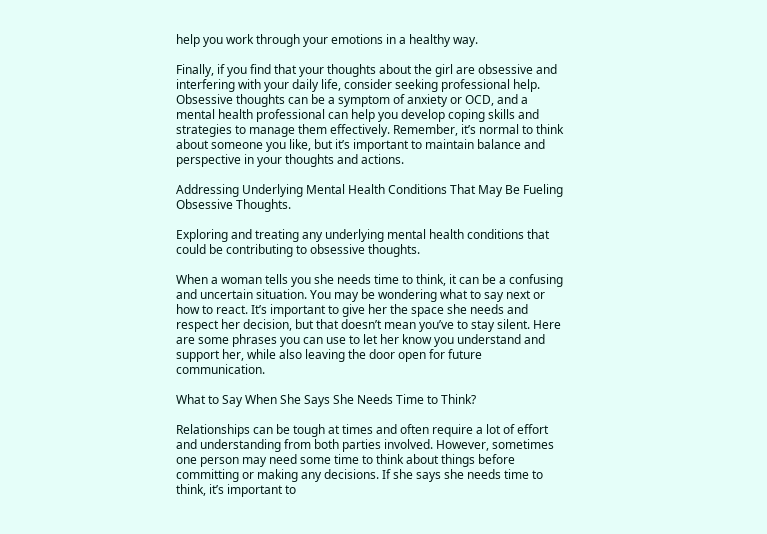help you work through your emotions in a healthy way.

Finally, if you find that your thoughts about the girl are obsessive and interfering with your daily life, consider seeking professional help. Obsessive thoughts can be a symptom of anxiety or OCD, and a mental health professional can help you develop coping skills and strategies to manage them effectively. Remember, it’s normal to think about someone you like, but it’s important to maintain balance and perspective in your thoughts and actions.

Addressing Underlying Mental Health Conditions That May Be Fueling Obsessive Thoughts.

Exploring and treating any underlying mental health conditions that could be contributing to obsessive thoughts.

When a woman tells you she needs time to think, it can be a confusing and uncertain situation. You may be wondering what to say next or how to react. It’s important to give her the space she needs and respect her decision, but that doesn’t mean you’ve to stay silent. Here are some phrases you can use to let her know you understand and support her, while also leaving the door open for future communication.

What to Say When She Says She Needs Time to Think?

Relationships can be tough at times and often require a lot of effort and understanding from both parties involved. However, sometimes one person may need some time to think about things before committing or making any decisions. If she says she needs time to think, it’s important to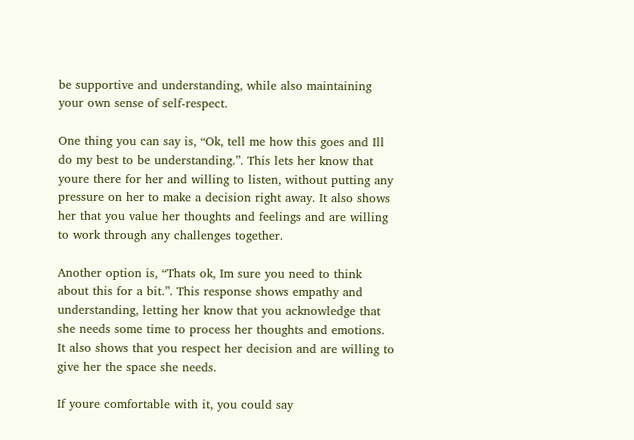be supportive and understanding, while also maintaining your own sense of self-respect.

One thing you can say is, “Ok, tell me how this goes and Ill do my best to be understanding.”. This lets her know that youre there for her and willing to listen, without putting any pressure on her to make a decision right away. It also shows her that you value her thoughts and feelings and are willing to work through any challenges together.

Another option is, “Thats ok, Im sure you need to think about this for a bit.”. This response shows empathy and understanding, letting her know that you acknowledge that she needs some time to process her thoughts and emotions. It also shows that you respect her decision and are willing to give her the space she needs.

If youre comfortable with it, you could say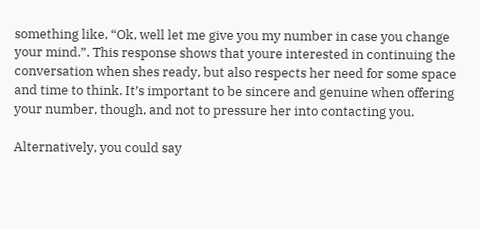something like, “Ok, well let me give you my number in case you change your mind.”. This response shows that youre interested in continuing the conversation when shes ready, but also respects her need for some space and time to think. It’s important to be sincere and genuine when offering your number, though, and not to pressure her into contacting you.

Alternatively, you could say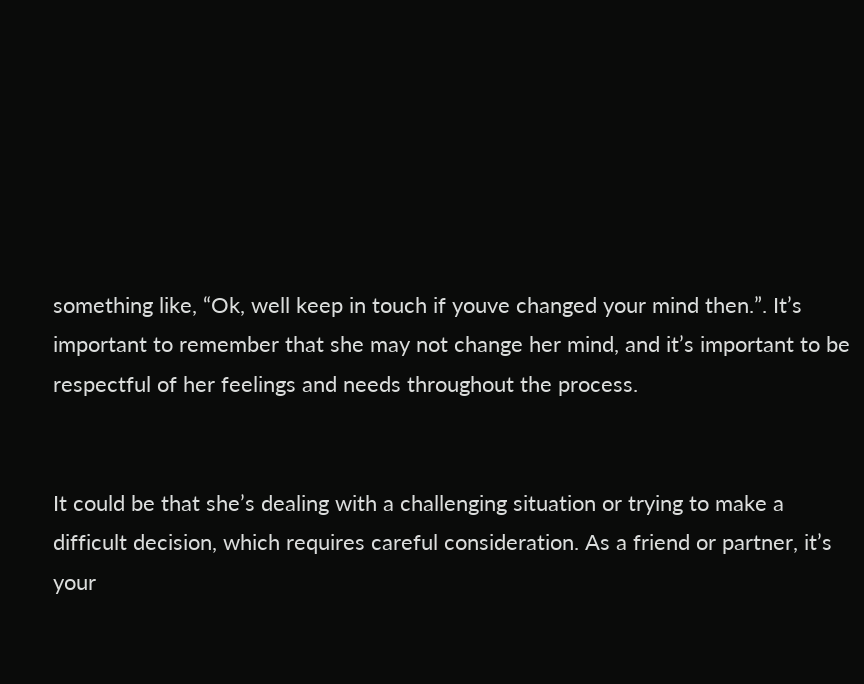something like, “Ok, well keep in touch if youve changed your mind then.”. It’s important to remember that she may not change her mind, and it’s important to be respectful of her feelings and needs throughout the process.


It could be that she’s dealing with a challenging situation or trying to make a difficult decision, which requires careful consideration. As a friend or partner, it’s your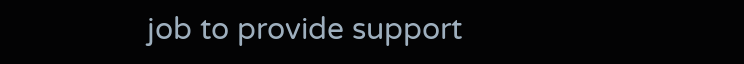job to provide support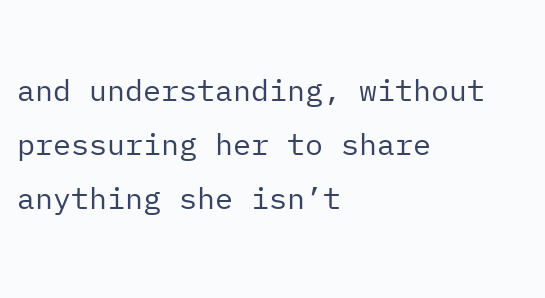and understanding, without pressuring her to share anything she isn’t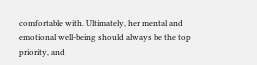comfortable with. Ultimately, her mental and emotional well-being should always be the top priority, and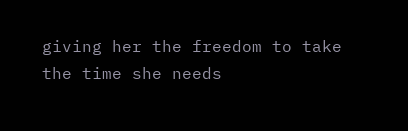giving her the freedom to take the time she needs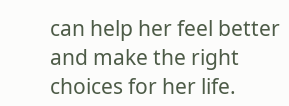can help her feel better and make the right choices for her life.